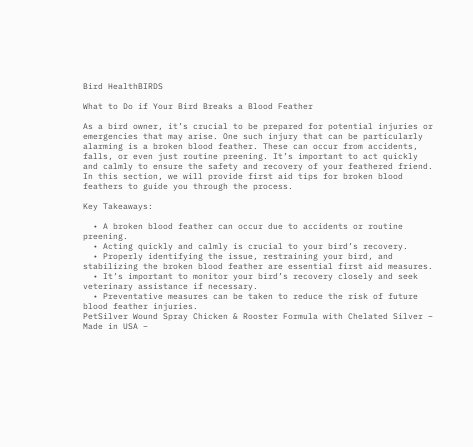Bird HealthBIRDS

What to Do if Your Bird Breaks a Blood Feather

As a bird owner, it’s crucial to be prepared for potential injuries or emergencies that may arise. One such injury that can be particularly alarming is a broken blood feather. These can occur from accidents, falls, or even just routine preening. It’s important to act quickly and calmly to ensure the safety and recovery of your feathered friend. In this section, we will provide first aid tips for broken blood feathers to guide you through the process.

Key Takeaways:

  • A broken blood feather can occur due to accidents or routine preening.
  • Acting quickly and calmly is crucial to your bird’s recovery.
  • Properly identifying the issue, restraining your bird, and stabilizing the broken blood feather are essential first aid measures.
  • It’s important to monitor your bird’s recovery closely and seek veterinary assistance if necessary.
  • Preventative measures can be taken to reduce the risk of future blood feather injuries.
PetSilver Wound Spray Chicken & Rooster Formula with Chelated Silver – Made in USA –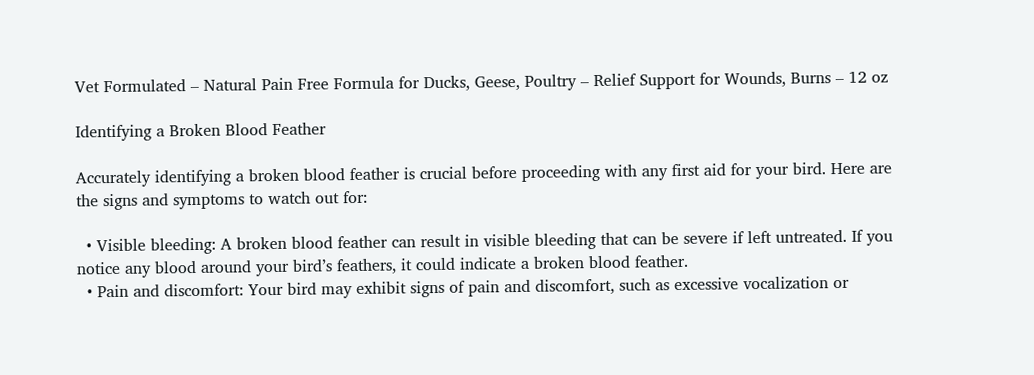Vet Formulated – Natural Pain Free Formula for Ducks, Geese, Poultry – Relief Support for Wounds, Burns – 12 oz

Identifying a Broken Blood Feather

Accurately identifying a broken blood feather is crucial before proceeding with any first aid for your bird. Here are the signs and symptoms to watch out for:

  • Visible bleeding: A broken blood feather can result in visible bleeding that can be severe if left untreated. If you notice any blood around your bird’s feathers, it could indicate a broken blood feather.
  • Pain and discomfort: Your bird may exhibit signs of pain and discomfort, such as excessive vocalization or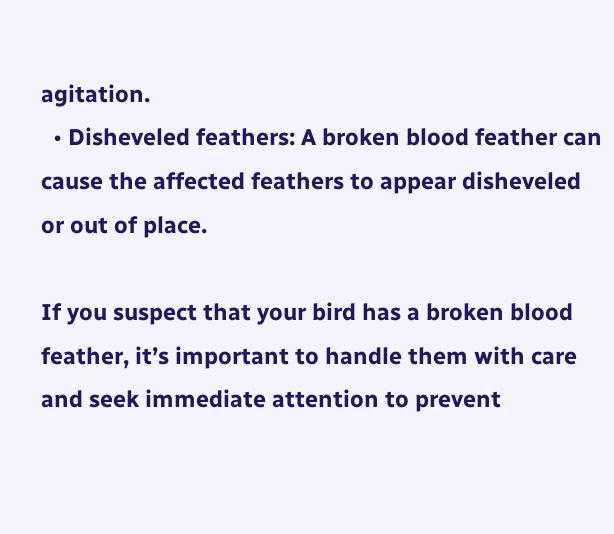agitation.
  • Disheveled feathers: A broken blood feather can cause the affected feathers to appear disheveled or out of place.

If you suspect that your bird has a broken blood feather, it’s important to handle them with care and seek immediate attention to prevent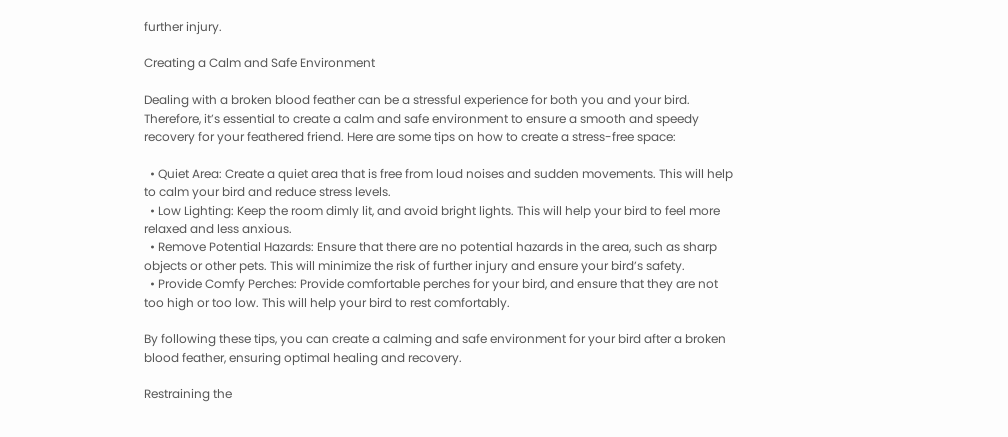further injury.

Creating a Calm and Safe Environment

Dealing with a broken blood feather can be a stressful experience for both you and your bird. Therefore, it’s essential to create a calm and safe environment to ensure a smooth and speedy recovery for your feathered friend. Here are some tips on how to create a stress-free space:

  • Quiet Area: Create a quiet area that is free from loud noises and sudden movements. This will help to calm your bird and reduce stress levels.
  • Low Lighting: Keep the room dimly lit, and avoid bright lights. This will help your bird to feel more relaxed and less anxious.
  • Remove Potential Hazards: Ensure that there are no potential hazards in the area, such as sharp objects or other pets. This will minimize the risk of further injury and ensure your bird’s safety.
  • Provide Comfy Perches: Provide comfortable perches for your bird, and ensure that they are not too high or too low. This will help your bird to rest comfortably.

By following these tips, you can create a calming and safe environment for your bird after a broken blood feather, ensuring optimal healing and recovery.

Restraining the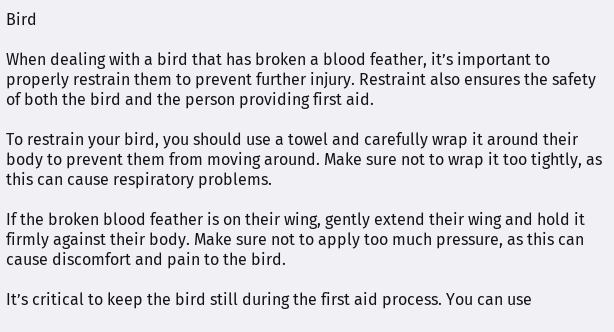Bird

When dealing with a bird that has broken a blood feather, it’s important to properly restrain them to prevent further injury. Restraint also ensures the safety of both the bird and the person providing first aid.

To restrain your bird, you should use a towel and carefully wrap it around their body to prevent them from moving around. Make sure not to wrap it too tightly, as this can cause respiratory problems.

If the broken blood feather is on their wing, gently extend their wing and hold it firmly against their body. Make sure not to apply too much pressure, as this can cause discomfort and pain to the bird.

It’s critical to keep the bird still during the first aid process. You can use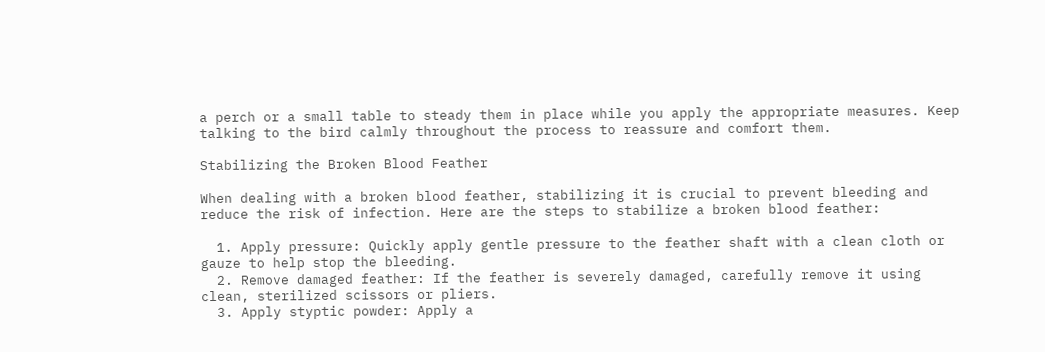a perch or a small table to steady them in place while you apply the appropriate measures. Keep talking to the bird calmly throughout the process to reassure and comfort them.

Stabilizing the Broken Blood Feather

When dealing with a broken blood feather, stabilizing it is crucial to prevent bleeding and reduce the risk of infection. Here are the steps to stabilize a broken blood feather:

  1. Apply pressure: Quickly apply gentle pressure to the feather shaft with a clean cloth or gauze to help stop the bleeding.
  2. Remove damaged feather: If the feather is severely damaged, carefully remove it using clean, sterilized scissors or pliers.
  3. Apply styptic powder: Apply a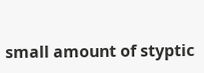small amount of styptic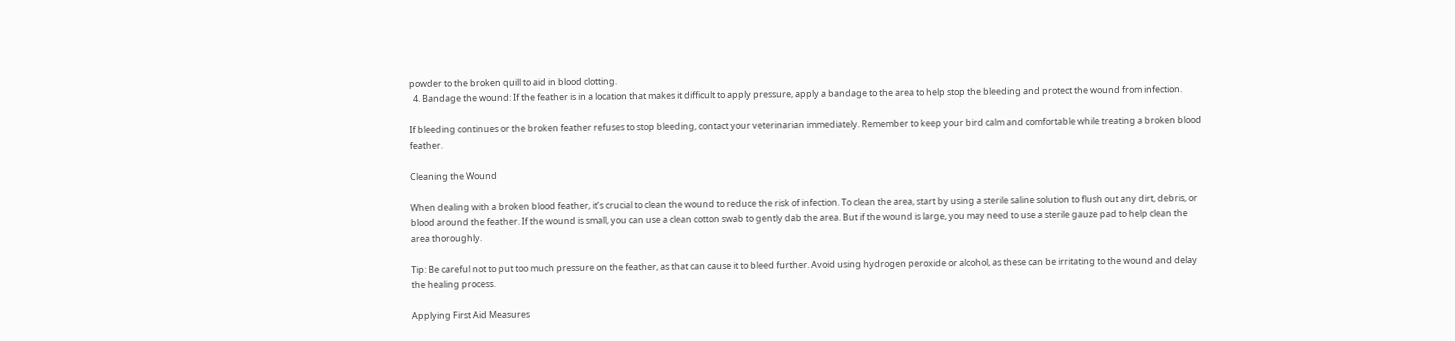powder to the broken quill to aid in blood clotting.
  4. Bandage the wound: If the feather is in a location that makes it difficult to apply pressure, apply a bandage to the area to help stop the bleeding and protect the wound from infection.

If bleeding continues or the broken feather refuses to stop bleeding, contact your veterinarian immediately. Remember to keep your bird calm and comfortable while treating a broken blood feather.

Cleaning the Wound

When dealing with a broken blood feather, it’s crucial to clean the wound to reduce the risk of infection. To clean the area, start by using a sterile saline solution to flush out any dirt, debris, or blood around the feather. If the wound is small, you can use a clean cotton swab to gently dab the area. But if the wound is large, you may need to use a sterile gauze pad to help clean the area thoroughly.

Tip: Be careful not to put too much pressure on the feather, as that can cause it to bleed further. Avoid using hydrogen peroxide or alcohol, as these can be irritating to the wound and delay the healing process.

Applying First Aid Measures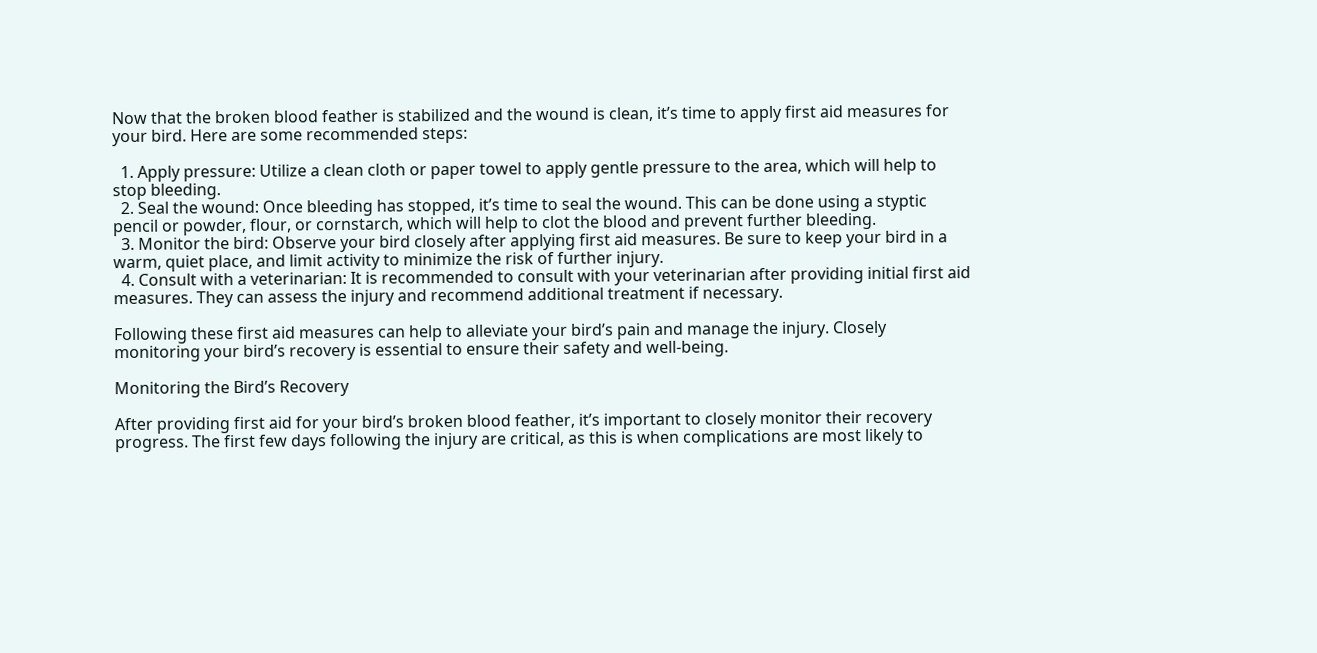Now that the broken blood feather is stabilized and the wound is clean, it’s time to apply first aid measures for your bird. Here are some recommended steps:

  1. Apply pressure: Utilize a clean cloth or paper towel to apply gentle pressure to the area, which will help to stop bleeding.
  2. Seal the wound: Once bleeding has stopped, it’s time to seal the wound. This can be done using a styptic pencil or powder, flour, or cornstarch, which will help to clot the blood and prevent further bleeding.
  3. Monitor the bird: Observe your bird closely after applying first aid measures. Be sure to keep your bird in a warm, quiet place, and limit activity to minimize the risk of further injury.
  4. Consult with a veterinarian: It is recommended to consult with your veterinarian after providing initial first aid measures. They can assess the injury and recommend additional treatment if necessary.

Following these first aid measures can help to alleviate your bird’s pain and manage the injury. Closely monitoring your bird’s recovery is essential to ensure their safety and well-being.

Monitoring the Bird’s Recovery

After providing first aid for your bird’s broken blood feather, it’s important to closely monitor their recovery progress. The first few days following the injury are critical, as this is when complications are most likely to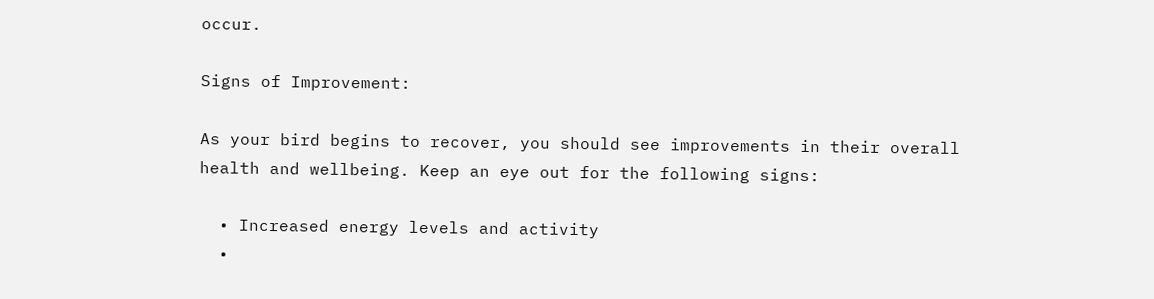occur.

Signs of Improvement:

As your bird begins to recover, you should see improvements in their overall health and wellbeing. Keep an eye out for the following signs:

  • Increased energy levels and activity
  •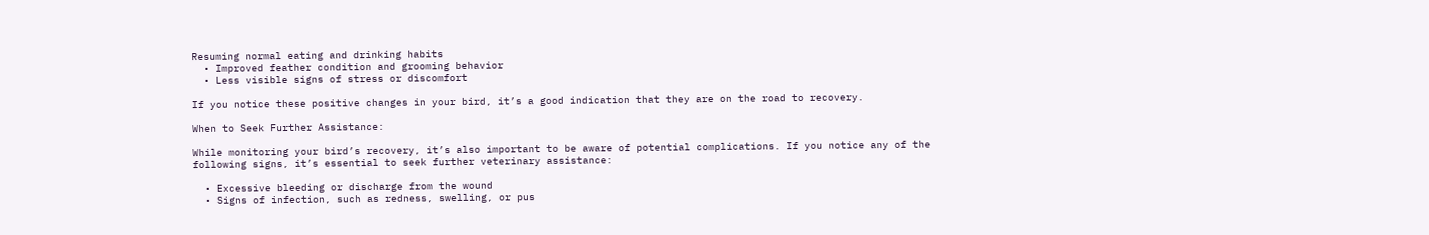Resuming normal eating and drinking habits
  • Improved feather condition and grooming behavior
  • Less visible signs of stress or discomfort

If you notice these positive changes in your bird, it’s a good indication that they are on the road to recovery.

When to Seek Further Assistance:

While monitoring your bird’s recovery, it’s also important to be aware of potential complications. If you notice any of the following signs, it’s essential to seek further veterinary assistance:

  • Excessive bleeding or discharge from the wound
  • Signs of infection, such as redness, swelling, or pus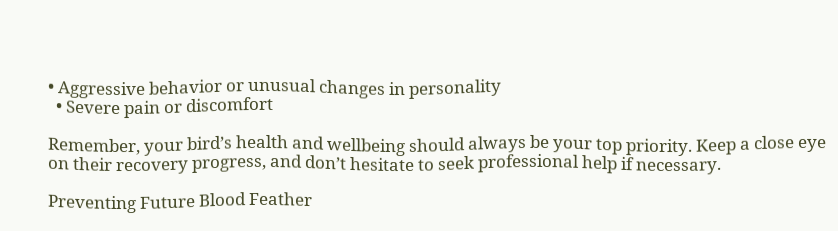• Aggressive behavior or unusual changes in personality
  • Severe pain or discomfort

Remember, your bird’s health and wellbeing should always be your top priority. Keep a close eye on their recovery progress, and don’t hesitate to seek professional help if necessary.

Preventing Future Blood Feather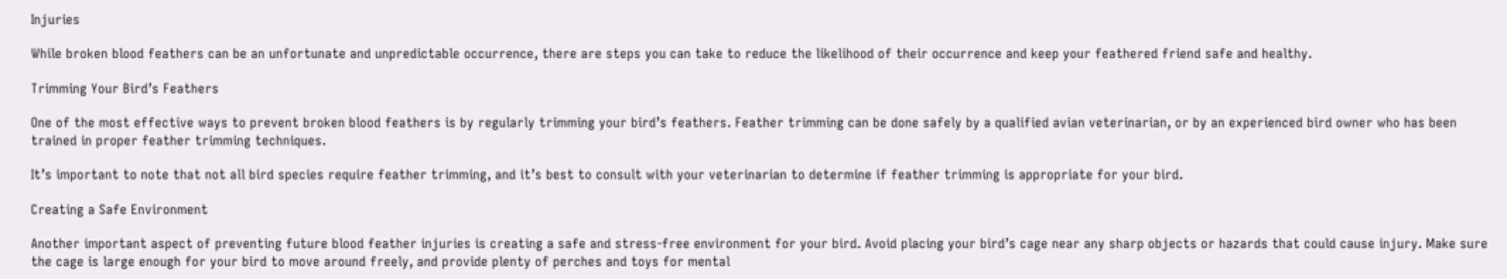Injuries

While broken blood feathers can be an unfortunate and unpredictable occurrence, there are steps you can take to reduce the likelihood of their occurrence and keep your feathered friend safe and healthy.

Trimming Your Bird’s Feathers

One of the most effective ways to prevent broken blood feathers is by regularly trimming your bird’s feathers. Feather trimming can be done safely by a qualified avian veterinarian, or by an experienced bird owner who has been trained in proper feather trimming techniques.

It’s important to note that not all bird species require feather trimming, and it’s best to consult with your veterinarian to determine if feather trimming is appropriate for your bird.

Creating a Safe Environment

Another important aspect of preventing future blood feather injuries is creating a safe and stress-free environment for your bird. Avoid placing your bird’s cage near any sharp objects or hazards that could cause injury. Make sure the cage is large enough for your bird to move around freely, and provide plenty of perches and toys for mental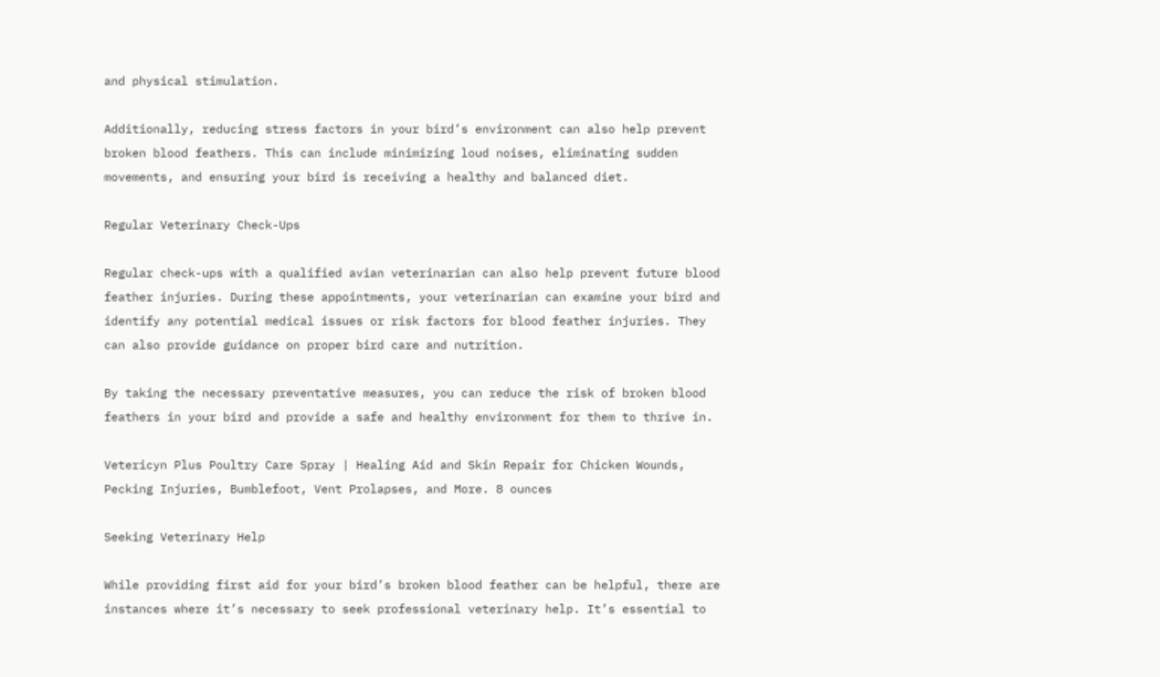and physical stimulation.

Additionally, reducing stress factors in your bird’s environment can also help prevent broken blood feathers. This can include minimizing loud noises, eliminating sudden movements, and ensuring your bird is receiving a healthy and balanced diet.

Regular Veterinary Check-Ups

Regular check-ups with a qualified avian veterinarian can also help prevent future blood feather injuries. During these appointments, your veterinarian can examine your bird and identify any potential medical issues or risk factors for blood feather injuries. They can also provide guidance on proper bird care and nutrition.

By taking the necessary preventative measures, you can reduce the risk of broken blood feathers in your bird and provide a safe and healthy environment for them to thrive in.

Vetericyn Plus Poultry Care Spray | Healing Aid and Skin Repair for Chicken Wounds, Pecking Injuries, Bumblefoot, Vent Prolapses, and More. 8 ounces

Seeking Veterinary Help

While providing first aid for your bird’s broken blood feather can be helpful, there are instances where it’s necessary to seek professional veterinary help. It’s essential to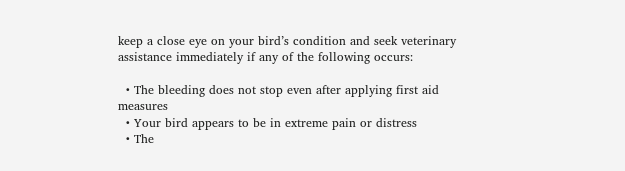keep a close eye on your bird’s condition and seek veterinary assistance immediately if any of the following occurs:

  • The bleeding does not stop even after applying first aid measures
  • Your bird appears to be in extreme pain or distress
  • The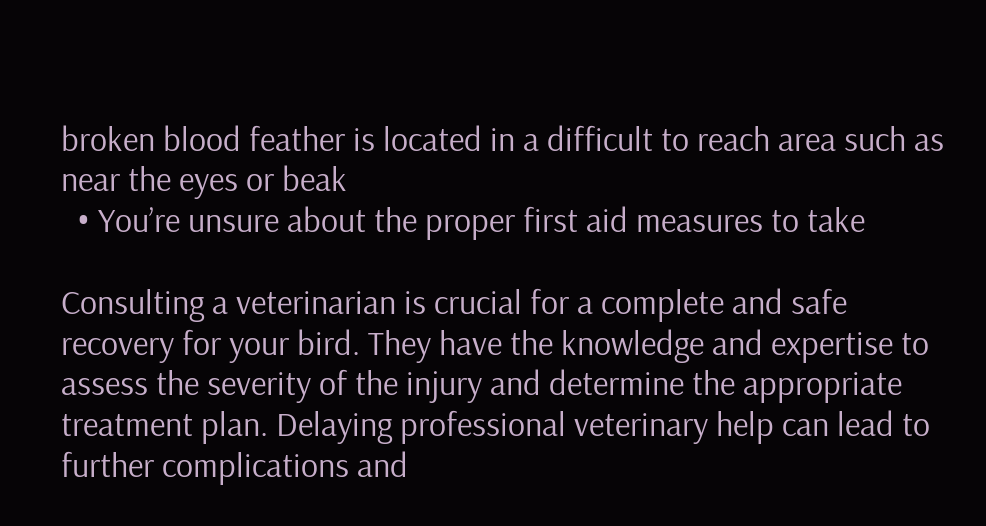broken blood feather is located in a difficult to reach area such as near the eyes or beak
  • You’re unsure about the proper first aid measures to take

Consulting a veterinarian is crucial for a complete and safe recovery for your bird. They have the knowledge and expertise to assess the severity of the injury and determine the appropriate treatment plan. Delaying professional veterinary help can lead to further complications and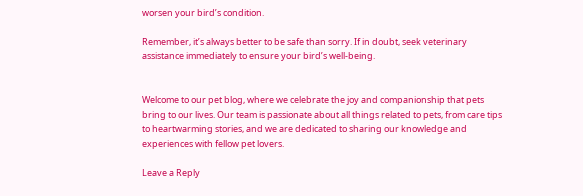worsen your bird’s condition.

Remember, it’s always better to be safe than sorry. If in doubt, seek veterinary assistance immediately to ensure your bird’s well-being.


Welcome to our pet blog, where we celebrate the joy and companionship that pets bring to our lives. Our team is passionate about all things related to pets, from care tips to heartwarming stories, and we are dedicated to sharing our knowledge and experiences with fellow pet lovers.

Leave a Reply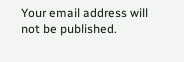Your email address will not be published.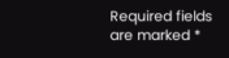Required fields are marked *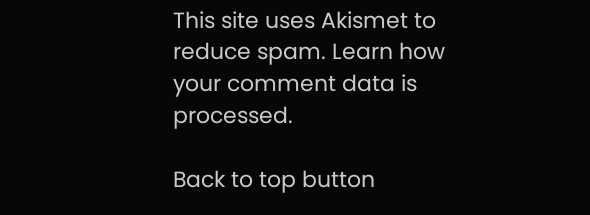This site uses Akismet to reduce spam. Learn how your comment data is processed.

Back to top button